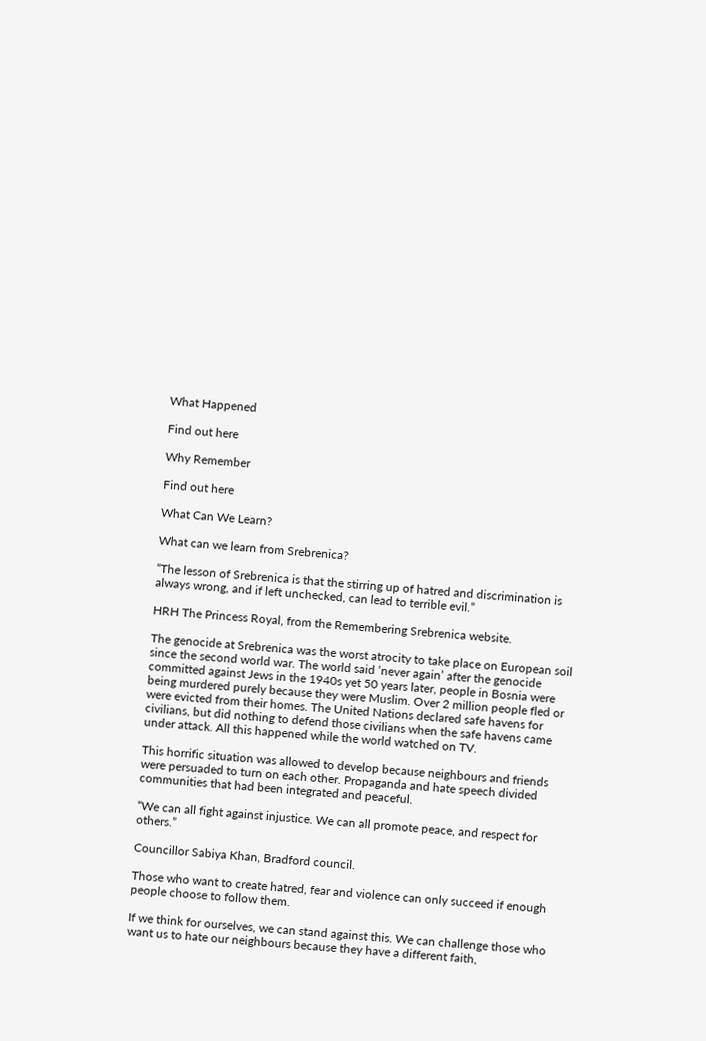What Happened

Find out here

Why Remember

Find out here

What Can We Learn?

What can we learn from Srebrenica?

“The lesson of Srebrenica is that the stirring up of hatred and discrimination is always wrong, and if left unchecked, can lead to terrible evil.”

HRH The Princess Royal, from the Remembering Srebrenica website.

The genocide at Srebrenica was the worst atrocity to take place on European soil since the second world war. The world said ‘never again’ after the genocide committed against Jews in the 1940s yet 50 years later, people in Bosnia were being murdered purely because they were Muslim. Over 2 million people fled or were evicted from their homes. The United Nations declared safe havens for civilians, but did nothing to defend those civilians when the safe havens came under attack. All this happened while the world watched on TV.

This horrific situation was allowed to develop because neighbours and friends were persuaded to turn on each other. Propaganda and hate speech divided communities that had been integrated and peaceful.

“We can all fight against injustice. We can all promote peace, and respect for others.”

Councillor Sabiya Khan, Bradford council.

Those who want to create hatred, fear and violence can only succeed if enough people choose to follow them.

If we think for ourselves, we can stand against this. We can challenge those who want us to hate our neighbours because they have a different faith,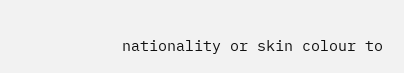nationality or skin colour to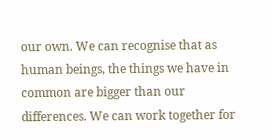our own. We can recognise that as human beings, the things we have in common are bigger than our differences. We can work together for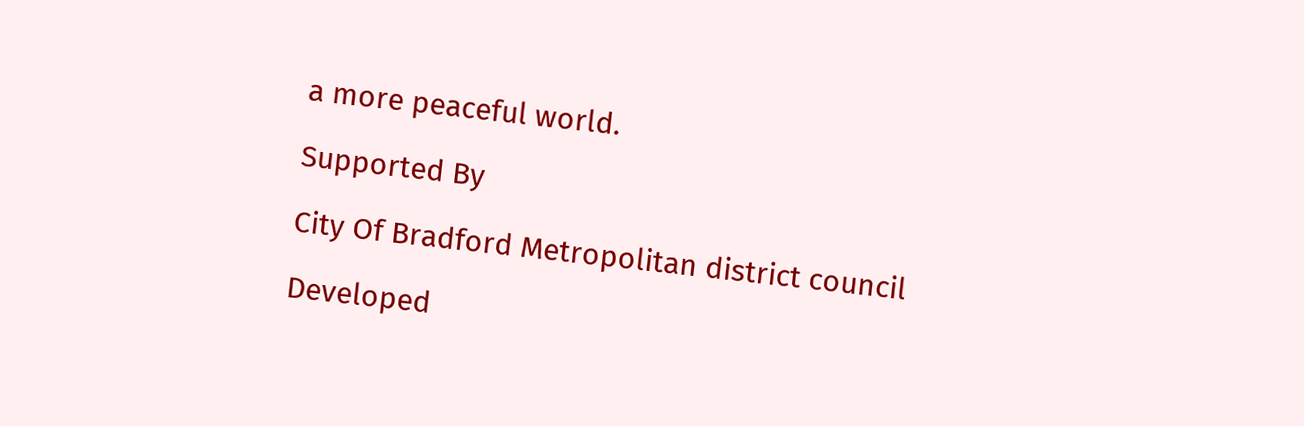a more peaceful world.

Supported By

City Of Bradford Metropolitan district council

Developed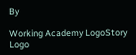By

Working Academy LogoStory Logo